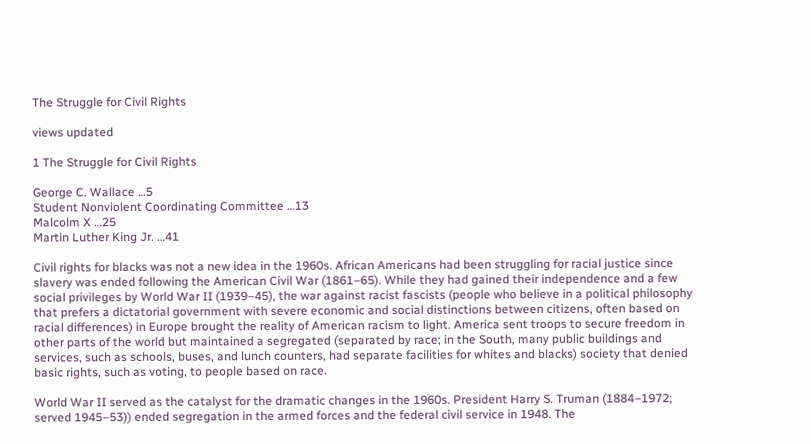The Struggle for Civil Rights

views updated

1 The Struggle for Civil Rights

George C. Wallace …5
Student Nonviolent Coordinating Committee …13
Malcolm X …25
Martin Luther King Jr. …41

Civil rights for blacks was not a new idea in the 1960s. African Americans had been struggling for racial justice since slavery was ended following the American Civil War (1861–65). While they had gained their independence and a few social privileges by World War II (1939–45), the war against racist fascists (people who believe in a political philosophy that prefers a dictatorial government with severe economic and social distinctions between citizens, often based on racial differences) in Europe brought the reality of American racism to light. America sent troops to secure freedom in other parts of the world but maintained a segregated (separated by race; in the South, many public buildings and services, such as schools, buses, and lunch counters, had separate facilities for whites and blacks) society that denied basic rights, such as voting, to people based on race.

World War II served as the catalyst for the dramatic changes in the 1960s. President Harry S. Truman (1884–1972; served 1945–53)) ended segregation in the armed forces and the federal civil service in 1948. The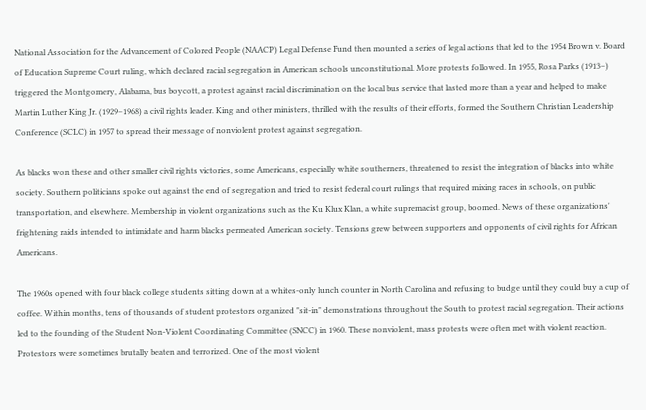National Association for the Advancement of Colored People (NAACP) Legal Defense Fund then mounted a series of legal actions that led to the 1954 Brown v. Board of Education Supreme Court ruling, which declared racial segregation in American schools unconstitutional. More protests followed. In 1955, Rosa Parks (1913–) triggered the Montgomery, Alabama, bus boycott, a protest against racial discrimination on the local bus service that lasted more than a year and helped to make Martin Luther King Jr. (1929–1968) a civil rights leader. King and other ministers, thrilled with the results of their efforts, formed the Southern Christian Leadership Conference (SCLC) in 1957 to spread their message of nonviolent protest against segregation.

As blacks won these and other smaller civil rights victories, some Americans, especially white southerners, threatened to resist the integration of blacks into white society. Southern politicians spoke out against the end of segregation and tried to resist federal court rulings that required mixing races in schools, on public transportation, and elsewhere. Membership in violent organizations such as the Ku Klux Klan, a white supremacist group, boomed. News of these organizations' frightening raids intended to intimidate and harm blacks permeated American society. Tensions grew between supporters and opponents of civil rights for African Americans.

The 1960s opened with four black college students sitting down at a whites-only lunch counter in North Carolina and refusing to budge until they could buy a cup of coffee. Within months, tens of thousands of student protestors organized "sit-in" demonstrations throughout the South to protest racial segregation. Their actions led to the founding of the Student Non-Violent Coordinating Committee (SNCC) in 1960. These nonviolent, mass protests were often met with violent reaction. Protestors were sometimes brutally beaten and terrorized. One of the most violent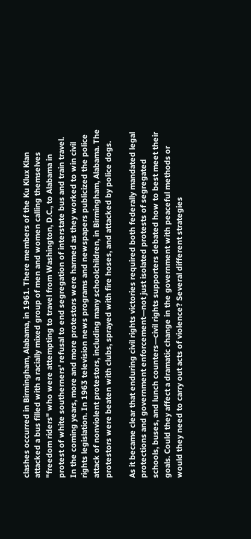clashes occurred in Birmingham, Alabama, in 1961. There members of the Ku Klux Klan attacked a bus filled with a racially mixed group of men and women calling themselves "freedom riders" who were attempting to travel from Washington, D.C., to Alabama in protest of white southerners' refusal to end segregation of interstate bus and train travel. In the coming years, more and more protestors were harmed as they worked to win civil rights legislation. In 1963 television news programs and newspapers publicized the police attack of nonviolent protestors, including many schoolchildren, in Birmingham, Alabama. The protestors were beaten with clubs, sprayed with fire hoses, and attacked by police dogs.

As it became clear that enduring civil rights victories required both federally mandated legal protections and government enforcement—not just isolated protests of segregated schools, buses, and lunch counters—civil rights supporters debated how to best meet their goals. Could they affect a dramatic change in the government with peaceful methods or would they need to carry out acts of violence? Several different strategies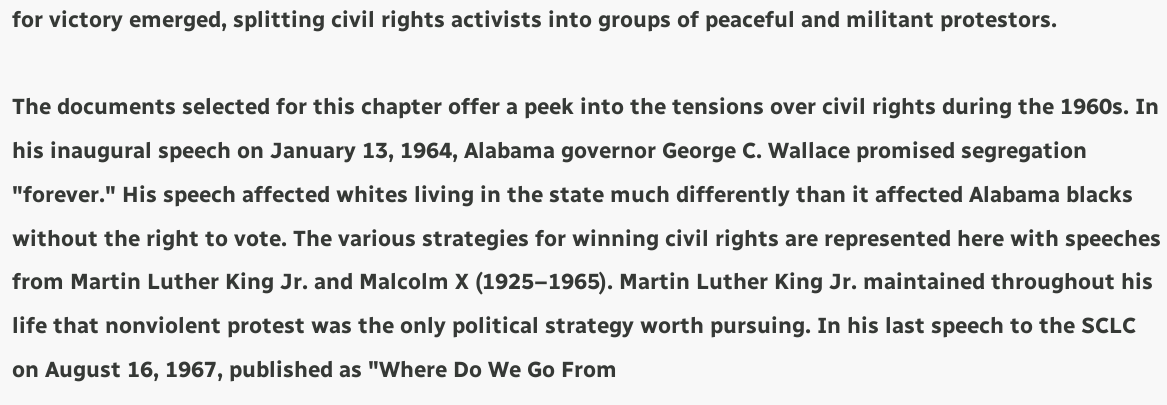for victory emerged, splitting civil rights activists into groups of peaceful and militant protestors.

The documents selected for this chapter offer a peek into the tensions over civil rights during the 1960s. In his inaugural speech on January 13, 1964, Alabama governor George C. Wallace promised segregation "forever." His speech affected whites living in the state much differently than it affected Alabama blacks without the right to vote. The various strategies for winning civil rights are represented here with speeches from Martin Luther King Jr. and Malcolm X (1925–1965). Martin Luther King Jr. maintained throughout his life that nonviolent protest was the only political strategy worth pursuing. In his last speech to the SCLC on August 16, 1967, published as "Where Do We Go From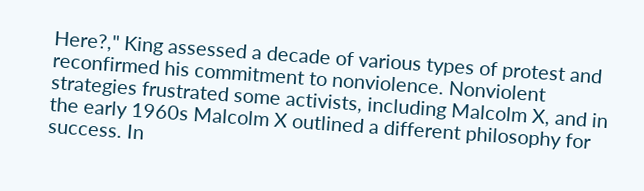Here?," King assessed a decade of various types of protest and reconfirmed his commitment to nonviolence. Nonviolent strategies frustrated some activists, including Malcolm X, and in the early 1960s Malcolm X outlined a different philosophy for success. In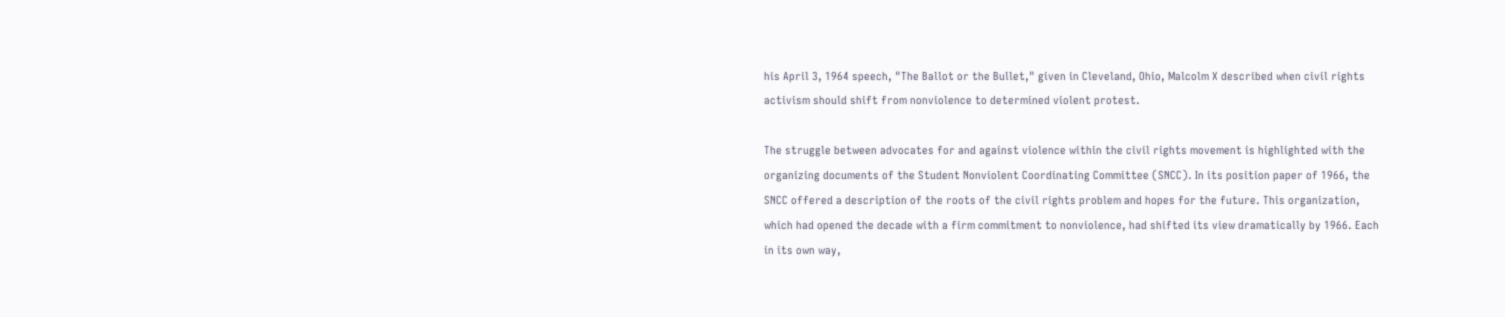his April 3, 1964 speech, "The Ballot or the Bullet," given in Cleveland, Ohio, Malcolm X described when civil rights activism should shift from nonviolence to determined violent protest.

The struggle between advocates for and against violence within the civil rights movement is highlighted with the organizing documents of the Student Nonviolent Coordinating Committee (SNCC). In its position paper of 1966, the SNCC offered a description of the roots of the civil rights problem and hopes for the future. This organization, which had opened the decade with a firm commitment to nonviolence, had shifted its view dramatically by 1966. Each in its own way,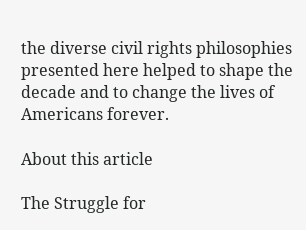the diverse civil rights philosophies presented here helped to shape the decade and to change the lives of Americans forever.

About this article

The Struggle for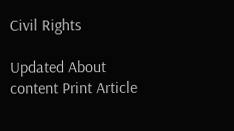Civil Rights

Updated About content Print Article